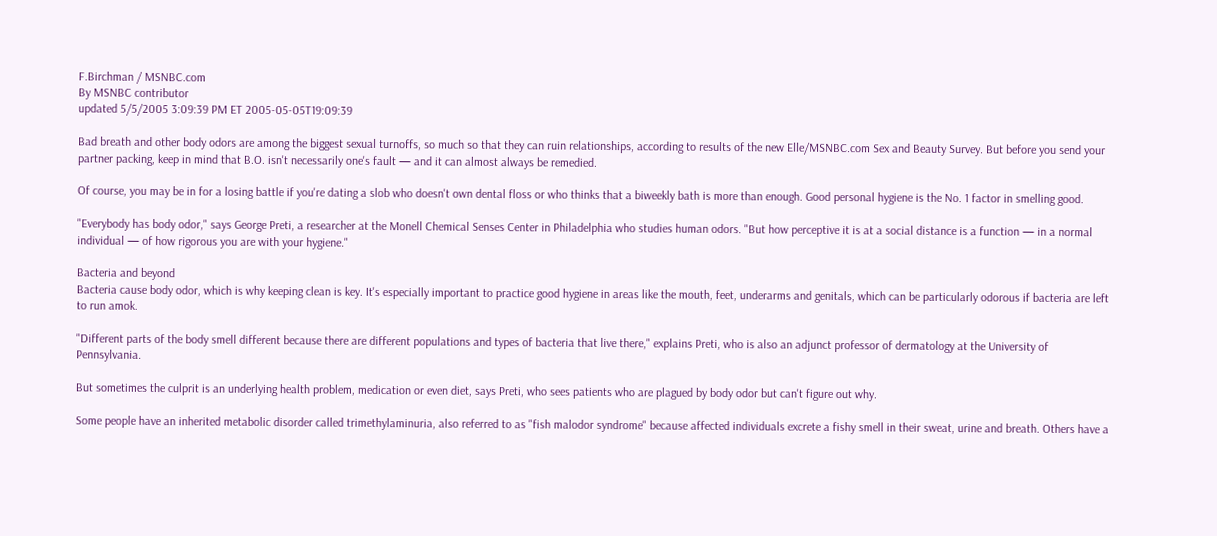F.Birchman / MSNBC.com
By MSNBC contributor
updated 5/5/2005 3:09:39 PM ET 2005-05-05T19:09:39

Bad breath and other body odors are among the biggest sexual turnoffs, so much so that they can ruin relationships, according to results of the new Elle/MSNBC.com Sex and Beauty Survey. But before you send your partner packing, keep in mind that B.O. isn't necessarily one's fault — and it can almost always be remedied.

Of course, you may be in for a losing battle if you're dating a slob who doesn't own dental floss or who thinks that a biweekly bath is more than enough. Good personal hygiene is the No. 1 factor in smelling good.

"Everybody has body odor," says George Preti, a researcher at the Monell Chemical Senses Center in Philadelphia who studies human odors. "But how perceptive it is at a social distance is a function — in a normal individual — of how rigorous you are with your hygiene."

Bacteria and beyond
Bacteria cause body odor, which is why keeping clean is key. It's especially important to practice good hygiene in areas like the mouth, feet, underarms and genitals, which can be particularly odorous if bacteria are left to run amok.

"Different parts of the body smell different because there are different populations and types of bacteria that live there," explains Preti, who is also an adjunct professor of dermatology at the University of Pennsylvania.

But sometimes the culprit is an underlying health problem, medication or even diet, says Preti, who sees patients who are plagued by body odor but can't figure out why.

Some people have an inherited metabolic disorder called trimethylaminuria, also referred to as "fish malodor syndrome" because affected individuals excrete a fishy smell in their sweat, urine and breath. Others have a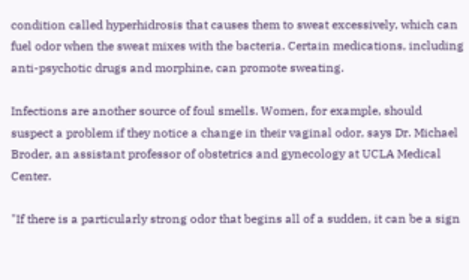condition called hyperhidrosis that causes them to sweat excessively, which can fuel odor when the sweat mixes with the bacteria. Certain medications, including anti-psychotic drugs and morphine, can promote sweating.

Infections are another source of foul smells. Women, for example, should suspect a problem if they notice a change in their vaginal odor, says Dr. Michael Broder, an assistant professor of obstetrics and gynecology at UCLA Medical Center.

"If there is a particularly strong odor that begins all of a sudden, it can be a sign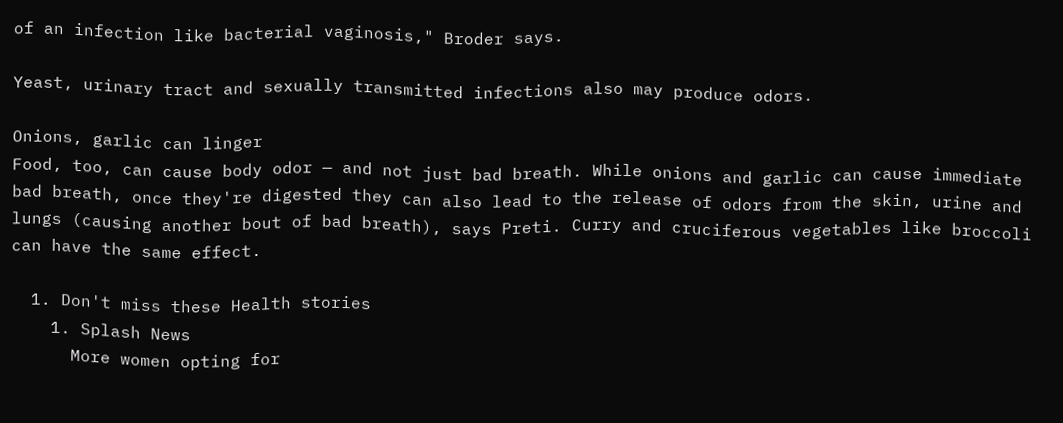of an infection like bacterial vaginosis," Broder says.

Yeast, urinary tract and sexually transmitted infections also may produce odors.

Onions, garlic can linger
Food, too, can cause body odor — and not just bad breath. While onions and garlic can cause immediate bad breath, once they're digested they can also lead to the release of odors from the skin, urine and lungs (causing another bout of bad breath), says Preti. Curry and cruciferous vegetables like broccoli can have the same effect.

  1. Don't miss these Health stories
    1. Splash News
      More women opting for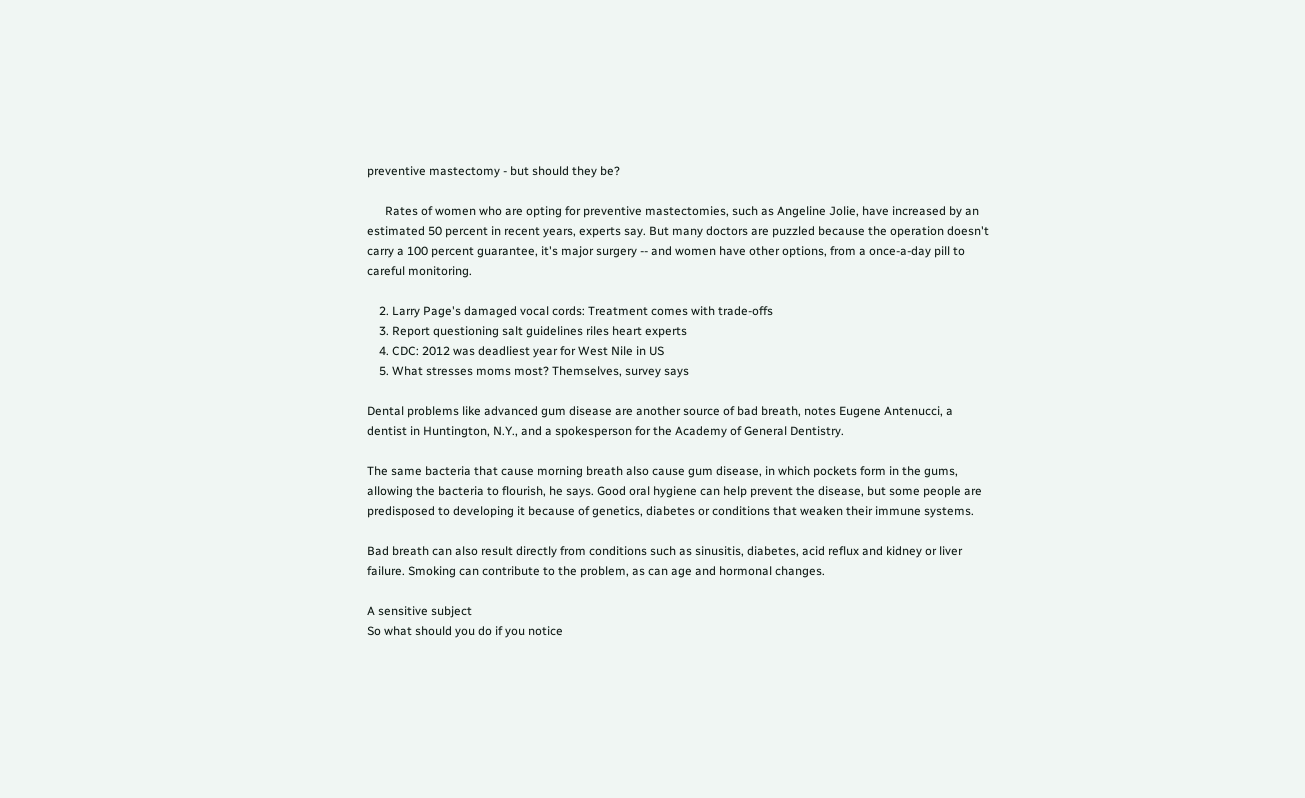preventive mastectomy - but should they be?

      Rates of women who are opting for preventive mastectomies, such as Angeline Jolie, have increased by an estimated 50 percent in recent years, experts say. But many doctors are puzzled because the operation doesn't carry a 100 percent guarantee, it's major surgery -- and women have other options, from a once-a-day pill to careful monitoring.

    2. Larry Page's damaged vocal cords: Treatment comes with trade-offs
    3. Report questioning salt guidelines riles heart experts
    4. CDC: 2012 was deadliest year for West Nile in US
    5. What stresses moms most? Themselves, survey says

Dental problems like advanced gum disease are another source of bad breath, notes Eugene Antenucci, a dentist in Huntington, N.Y., and a spokesperson for the Academy of General Dentistry.

The same bacteria that cause morning breath also cause gum disease, in which pockets form in the gums, allowing the bacteria to flourish, he says. Good oral hygiene can help prevent the disease, but some people are predisposed to developing it because of genetics, diabetes or conditions that weaken their immune systems.

Bad breath can also result directly from conditions such as sinusitis, diabetes, acid reflux and kidney or liver failure. Smoking can contribute to the problem, as can age and hormonal changes.

A sensitive subject
So what should you do if you notice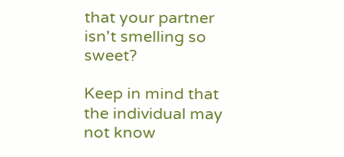that your partner isn't smelling so sweet?

Keep in mind that the individual may not know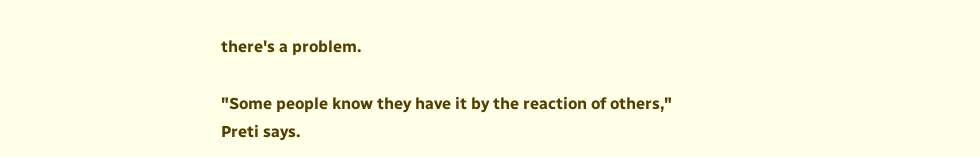there's a problem.

"Some people know they have it by the reaction of others," Preti says.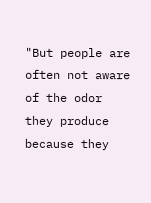"But people are often not aware of the odor they produce because they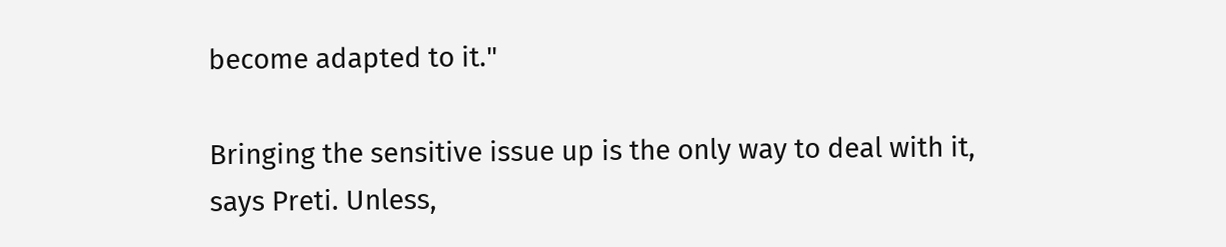become adapted to it."

Bringing the sensitive issue up is the only way to deal with it, says Preti. Unless,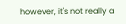however, it's not really a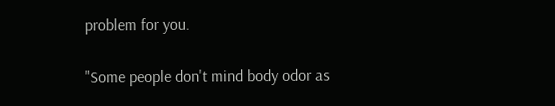problem for you.

"Some people don't mind body odor as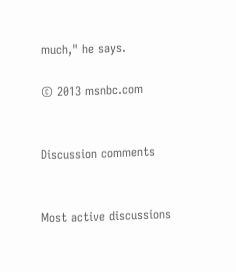much," he says.

© 2013 msnbc.com


Discussion comments


Most active discussions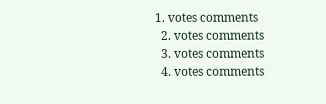1. votes comments
  2. votes comments
  3. votes comments
  4. votes comments